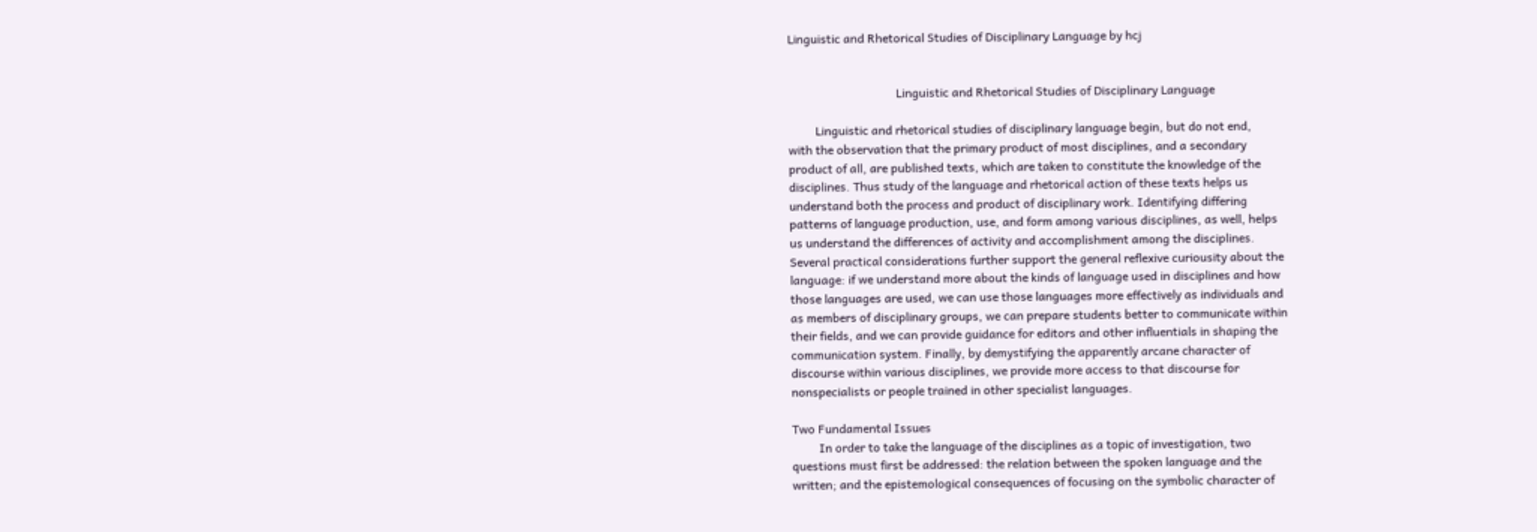Linguistic and Rhetorical Studies of Disciplinary Language by hcj


                                    Linguistic and Rhetorical Studies of Disciplinary Language

         Linguistic and rhetorical studies of disciplinary language begin, but do not end,
with the observation that the primary product of most disciplines, and a secondary
product of all, are published texts, which are taken to constitute the knowledge of the
disciplines. Thus study of the language and rhetorical action of these texts helps us
understand both the process and product of disciplinary work. Identifying differing
patterns of language production, use, and form among various disciplines, as well, helps
us understand the differences of activity and accomplishment among the disciplines.
Several practical considerations further support the general reflexive curiousity about the
language: if we understand more about the kinds of language used in disciplines and how
those languages are used, we can use those languages more effectively as individuals and
as members of disciplinary groups, we can prepare students better to communicate within
their fields, and we can provide guidance for editors and other influentials in shaping the
communication system. Finally, by demystifying the apparently arcane character of
discourse within various disciplines, we provide more access to that discourse for
nonspecialists or people trained in other specialist languages.

Two Fundamental Issues
         In order to take the language of the disciplines as a topic of investigation, two
questions must first be addressed: the relation between the spoken language and the
written; and the epistemological consequences of focusing on the symbolic character of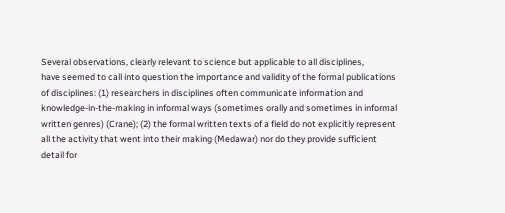Several observations, clearly relevant to science but applicable to all disciplines,
have seemed to call into question the importance and validity of the formal publications
of disciplines: (1) researchers in disciplines often communicate information and
knowledge-in-the-making in informal ways (sometimes orally and sometimes in informal
written genres) (Crane); (2) the formal written texts of a field do not explicitly represent
all the activity that went into their making (Medawar) nor do they provide sufficient
detail for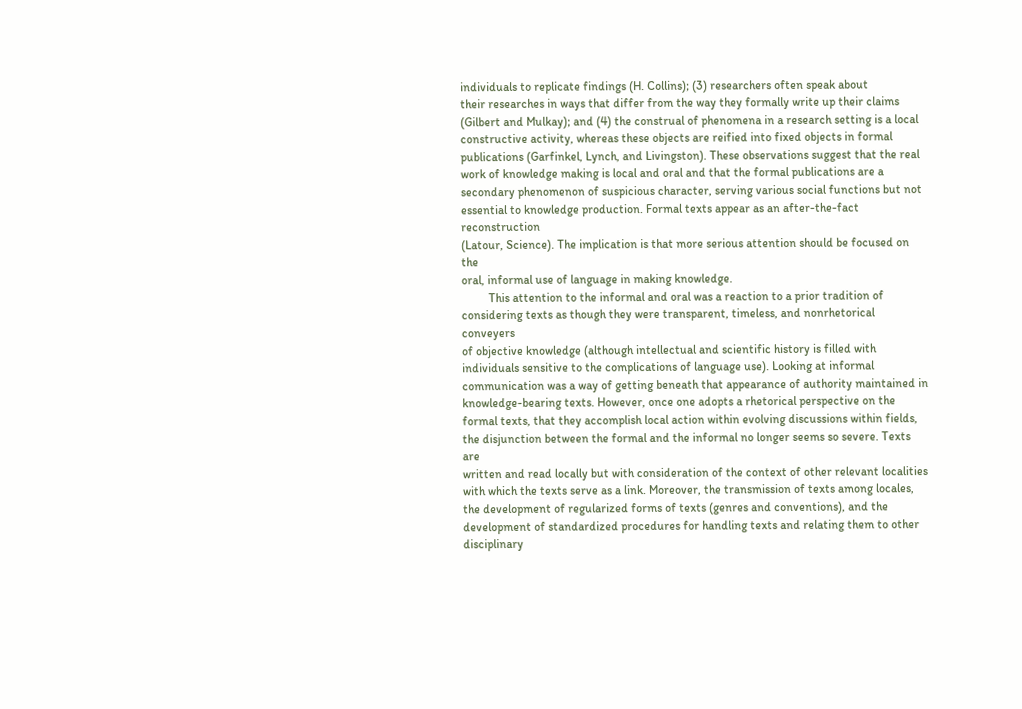individuals to replicate findings (H. Collins); (3) researchers often speak about
their researches in ways that differ from the way they formally write up their claims
(Gilbert and Mulkay); and (4) the construal of phenomena in a research setting is a local
constructive activity, whereas these objects are reified into fixed objects in formal
publications (Garfinkel, Lynch, and Livingston). These observations suggest that the real
work of knowledge making is local and oral and that the formal publications are a
secondary phenomenon of suspicious character, serving various social functions but not
essential to knowledge production. Formal texts appear as an after-the-fact reconstruction
(Latour, Science). The implication is that more serious attention should be focused on the
oral, informal use of language in making knowledge.
         This attention to the informal and oral was a reaction to a prior tradition of
considering texts as though they were transparent, timeless, and nonrhetorical conveyers
of objective knowledge (although intellectual and scientific history is filled with
individuals sensitive to the complications of language use). Looking at informal
communication was a way of getting beneath that appearance of authority maintained in
knowledge-bearing texts. However, once one adopts a rhetorical perspective on the
formal texts, that they accomplish local action within evolving discussions within fields,
the disjunction between the formal and the informal no longer seems so severe. Texts are
written and read locally but with consideration of the context of other relevant localities
with which the texts serve as a link. Moreover, the transmission of texts among locales,
the development of regularized forms of texts (genres and conventions), and the
development of standardized procedures for handling texts and relating them to other
disciplinary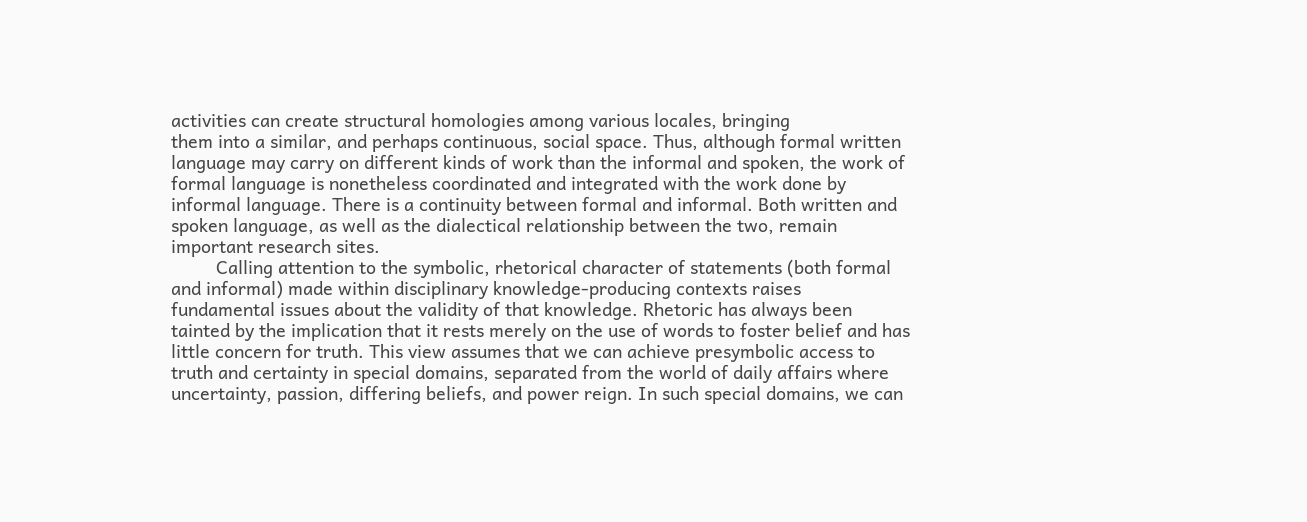activities can create structural homologies among various locales, bringing
them into a similar, and perhaps continuous, social space. Thus, although formal written
language may carry on different kinds of work than the informal and spoken, the work of
formal language is nonetheless coordinated and integrated with the work done by
informal language. There is a continuity between formal and informal. Both written and
spoken language, as well as the dialectical relationship between the two, remain
important research sites.
         Calling attention to the symbolic, rhetorical character of statements (both formal
and informal) made within disciplinary knowledge-producing contexts raises
fundamental issues about the validity of that knowledge. Rhetoric has always been
tainted by the implication that it rests merely on the use of words to foster belief and has
little concern for truth. This view assumes that we can achieve presymbolic access to
truth and certainty in special domains, separated from the world of daily affairs where
uncertainty, passion, differing beliefs, and power reign. In such special domains, we can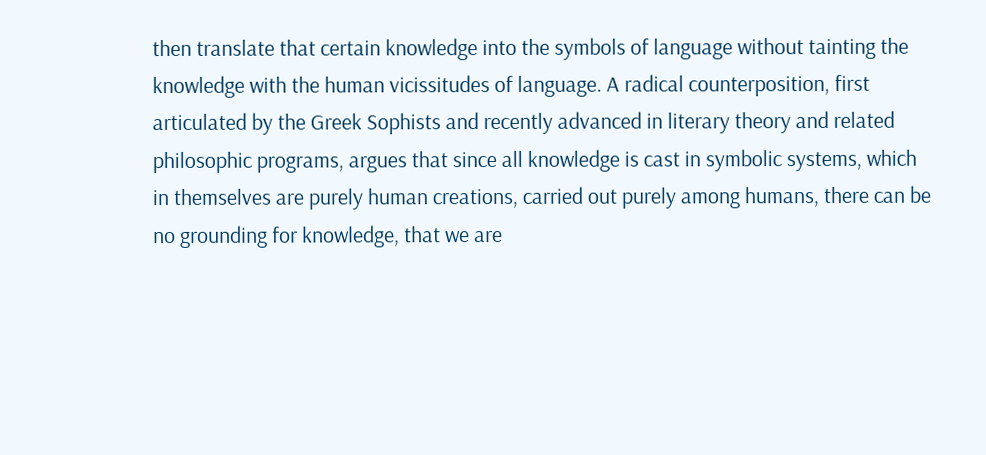then translate that certain knowledge into the symbols of language without tainting the
knowledge with the human vicissitudes of language. A radical counterposition, first
articulated by the Greek Sophists and recently advanced in literary theory and related
philosophic programs, argues that since all knowledge is cast in symbolic systems, which
in themselves are purely human creations, carried out purely among humans, there can be
no grounding for knowledge, that we are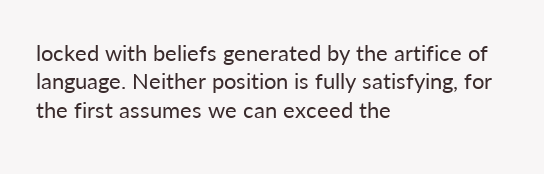locked with beliefs generated by the artifice of
language. Neither position is fully satisfying, for the first assumes we can exceed the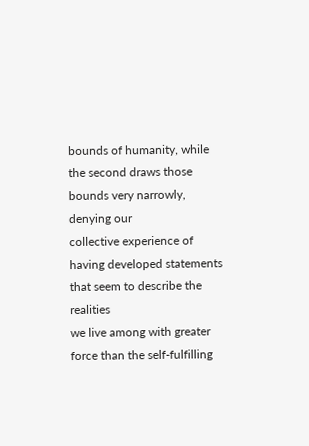bounds of humanity, while the second draws those bounds very narrowly, denying our
collective experience of having developed statements that seem to describe the realities
we live among with greater force than the self-fulfilling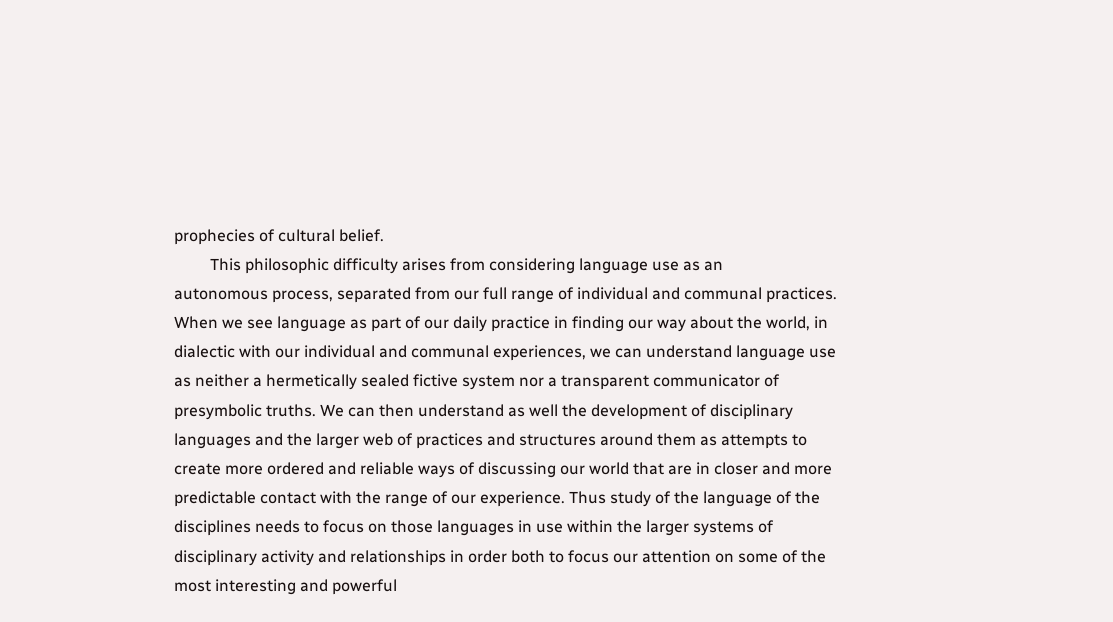prophecies of cultural belief.
         This philosophic difficulty arises from considering language use as an
autonomous process, separated from our full range of individual and communal practices.
When we see language as part of our daily practice in finding our way about the world, in
dialectic with our individual and communal experiences, we can understand language use
as neither a hermetically sealed fictive system nor a transparent communicator of
presymbolic truths. We can then understand as well the development of disciplinary
languages and the larger web of practices and structures around them as attempts to
create more ordered and reliable ways of discussing our world that are in closer and more
predictable contact with the range of our experience. Thus study of the language of the
disciplines needs to focus on those languages in use within the larger systems of
disciplinary activity and relationships in order both to focus our attention on some of the
most interesting and powerful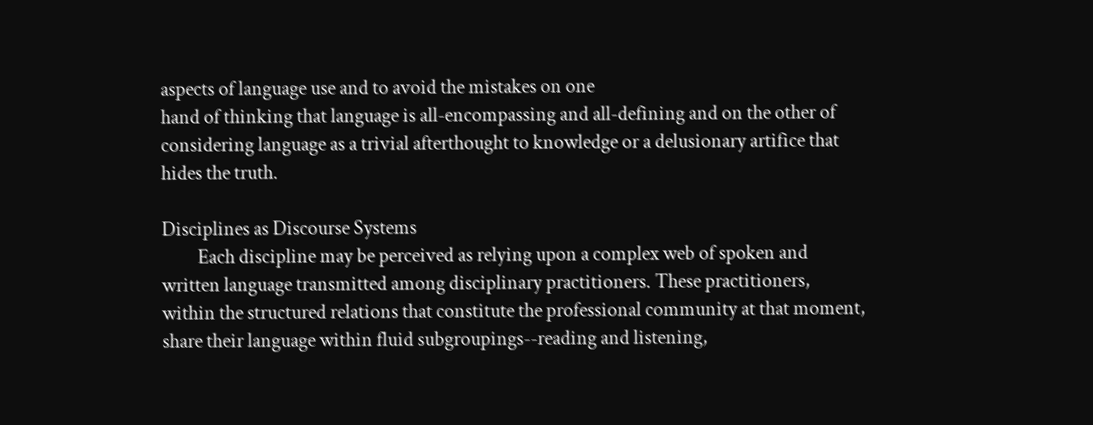aspects of language use and to avoid the mistakes on one
hand of thinking that language is all-encompassing and all-defining and on the other of
considering language as a trivial afterthought to knowledge or a delusionary artifice that
hides the truth.

Disciplines as Discourse Systems
         Each discipline may be perceived as relying upon a complex web of spoken and
written language transmitted among disciplinary practitioners. These practitioners,
within the structured relations that constitute the professional community at that moment,
share their language within fluid subgroupings--reading and listening,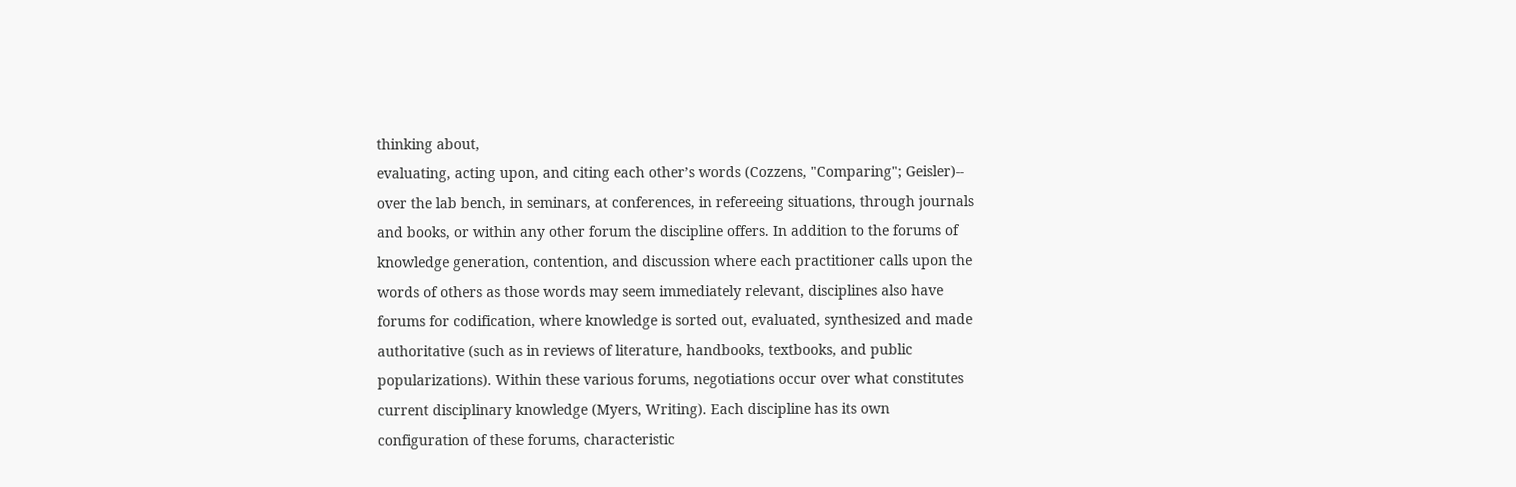thinking about,
evaluating, acting upon, and citing each other’s words (Cozzens, "Comparing"; Geisler)--
over the lab bench, in seminars, at conferences, in refereeing situations, through journals
and books, or within any other forum the discipline offers. In addition to the forums of
knowledge generation, contention, and discussion where each practitioner calls upon the
words of others as those words may seem immediately relevant, disciplines also have
forums for codification, where knowledge is sorted out, evaluated, synthesized and made
authoritative (such as in reviews of literature, handbooks, textbooks, and public
popularizations). Within these various forums, negotiations occur over what constitutes
current disciplinary knowledge (Myers, Writing). Each discipline has its own
configuration of these forums, characteristic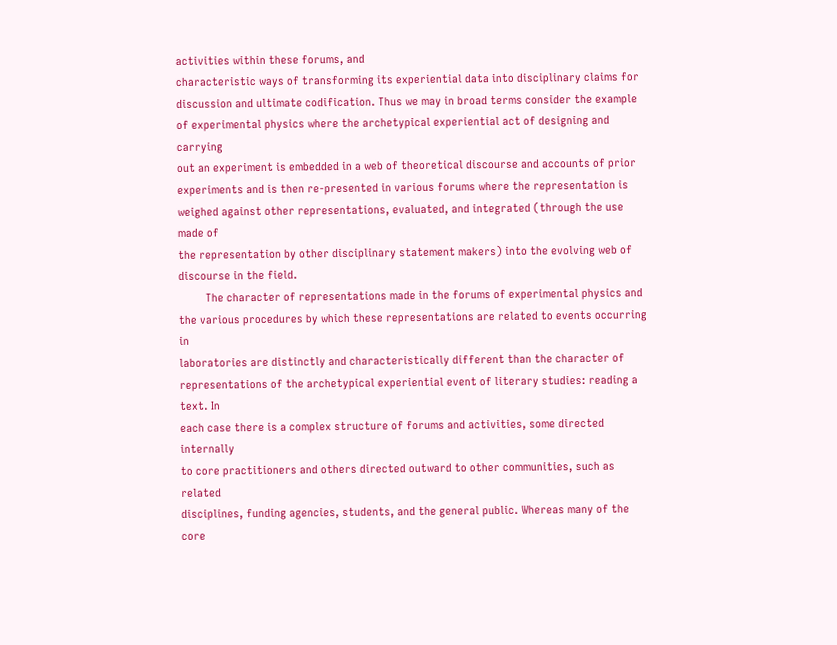activities within these forums, and
characteristic ways of transforming its experiential data into disciplinary claims for
discussion and ultimate codification. Thus we may in broad terms consider the example
of experimental physics where the archetypical experiential act of designing and carrying
out an experiment is embedded in a web of theoretical discourse and accounts of prior
experiments and is then re-presented in various forums where the representation is
weighed against other representations, evaluated, and integrated (through the use made of
the representation by other disciplinary statement makers) into the evolving web of
discourse in the field.
         The character of representations made in the forums of experimental physics and
the various procedures by which these representations are related to events occurring in
laboratories are distinctly and characteristically different than the character of
representations of the archetypical experiential event of literary studies: reading a text. In
each case there is a complex structure of forums and activities, some directed internally
to core practitioners and others directed outward to other communities, such as related
disciplines, funding agencies, students, and the general public. Whereas many of the core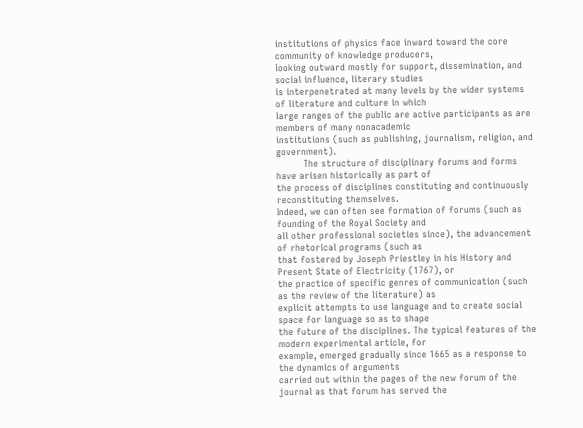institutions of physics face inward toward the core community of knowledge producers,
looking outward mostly for support, dissemination, and social influence, literary studies
is interpenetrated at many levels by the wider systems of literature and culture in which
large ranges of the public are active participants as are members of many nonacademic
institutions (such as publishing, journalism, religion, and government).
         The structure of disciplinary forums and forms have arisen historically as part of
the process of disciplines constituting and continuously reconstituting themselves.
Indeed, we can often see formation of forums (such as founding of the Royal Society and
all other professional societies since), the advancement of rhetorical programs (such as
that fostered by Joseph Priestley in his History and Present State of Electricity (1767), or
the practice of specific genres of communication (such as the review of the literature) as
explicit attempts to use language and to create social space for language so as to shape
the future of the disciplines. The typical features of the modern experimental article, for
example, emerged gradually since 1665 as a response to the dynamics of arguments
carried out within the pages of the new forum of the journal as that forum has served the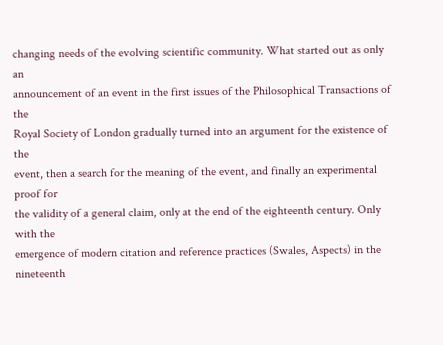changing needs of the evolving scientific community. What started out as only an
announcement of an event in the first issues of the Philosophical Transactions of the
Royal Society of London gradually turned into an argument for the existence of the
event, then a search for the meaning of the event, and finally an experimental proof for
the validity of a general claim, only at the end of the eighteenth century. Only with the
emergence of modern citation and reference practices (Swales, Aspects) in the nineteenth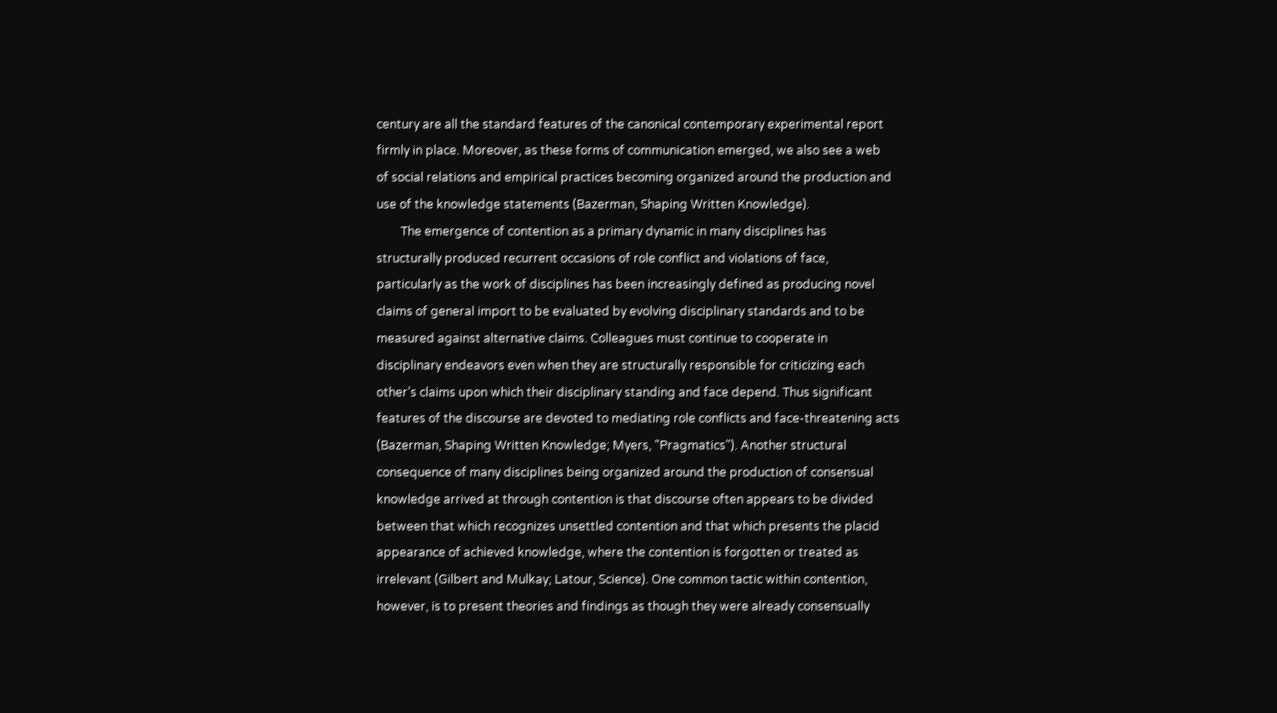century are all the standard features of the canonical contemporary experimental report
firmly in place. Moreover, as these forms of communication emerged, we also see a web
of social relations and empirical practices becoming organized around the production and
use of the knowledge statements (Bazerman, Shaping Written Knowledge).
        The emergence of contention as a primary dynamic in many disciplines has
structurally produced recurrent occasions of role conflict and violations of face,
particularly as the work of disciplines has been increasingly defined as producing novel
claims of general import to be evaluated by evolving disciplinary standards and to be
measured against alternative claims. Colleagues must continue to cooperate in
disciplinary endeavors even when they are structurally responsible for criticizing each
other’s claims upon which their disciplinary standing and face depend. Thus significant
features of the discourse are devoted to mediating role conflicts and face-threatening acts
(Bazerman, Shaping Written Knowledge; Myers, "Pragmatics"). Another structural
consequence of many disciplines being organized around the production of consensual
knowledge arrived at through contention is that discourse often appears to be divided
between that which recognizes unsettled contention and that which presents the placid
appearance of achieved knowledge, where the contention is forgotten or treated as
irrelevant (Gilbert and Mulkay; Latour, Science). One common tactic within contention,
however, is to present theories and findings as though they were already consensually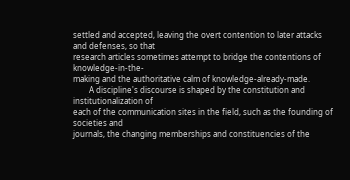settled and accepted, leaving the overt contention to later attacks and defenses, so that
research articles sometimes attempt to bridge the contentions of knowledge-in-the-
making and the authoritative calm of knowledge-already-made.
        A discipline's discourse is shaped by the constitution and institutionalization of
each of the communication sites in the field, such as the founding of societies and
journals, the changing memberships and constituencies of the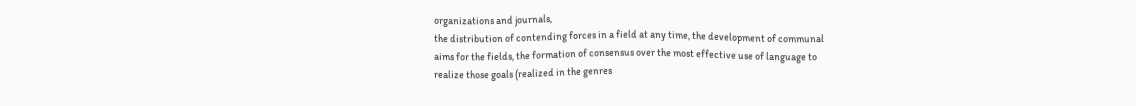organizations and journals,
the distribution of contending forces in a field at any time, the development of communal
aims for the fields, the formation of consensus over the most effective use of language to
realize those goals (realized in the genres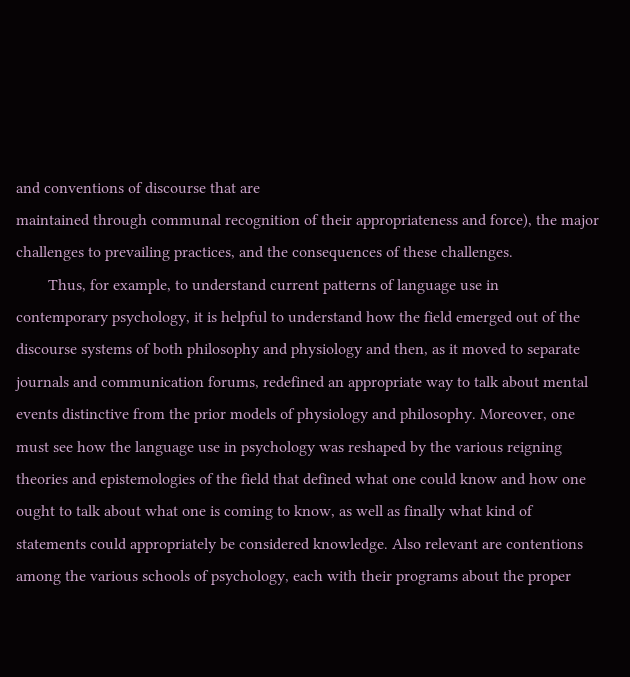and conventions of discourse that are
maintained through communal recognition of their appropriateness and force), the major
challenges to prevailing practices, and the consequences of these challenges.
        Thus, for example, to understand current patterns of language use in
contemporary psychology, it is helpful to understand how the field emerged out of the
discourse systems of both philosophy and physiology and then, as it moved to separate
journals and communication forums, redefined an appropriate way to talk about mental
events distinctive from the prior models of physiology and philosophy. Moreover, one
must see how the language use in psychology was reshaped by the various reigning
theories and epistemologies of the field that defined what one could know and how one
ought to talk about what one is coming to know, as well as finally what kind of
statements could appropriately be considered knowledge. Also relevant are contentions
among the various schools of psychology, each with their programs about the proper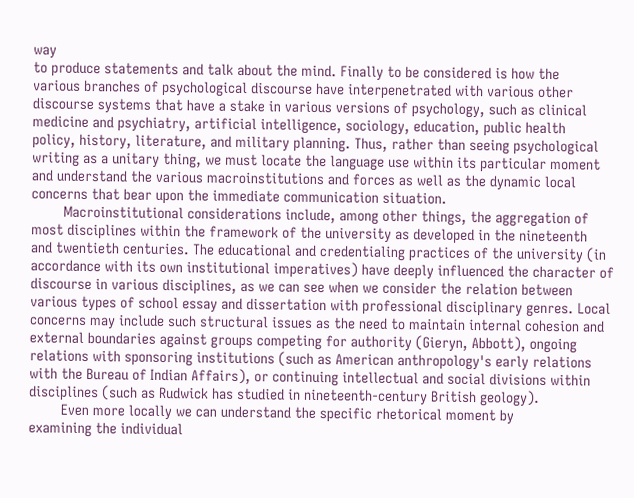way
to produce statements and talk about the mind. Finally to be considered is how the
various branches of psychological discourse have interpenetrated with various other
discourse systems that have a stake in various versions of psychology, such as clinical
medicine and psychiatry, artificial intelligence, sociology, education, public health
policy, history, literature, and military planning. Thus, rather than seeing psychological
writing as a unitary thing, we must locate the language use within its particular moment
and understand the various macroinstitutions and forces as well as the dynamic local
concerns that bear upon the immediate communication situation.
        Macroinstitutional considerations include, among other things, the aggregation of
most disciplines within the framework of the university as developed in the nineteenth
and twentieth centuries. The educational and credentialing practices of the university (in
accordance with its own institutional imperatives) have deeply influenced the character of
discourse in various disciplines, as we can see when we consider the relation between
various types of school essay and dissertation with professional disciplinary genres. Local
concerns may include such structural issues as the need to maintain internal cohesion and
external boundaries against groups competing for authority (Gieryn, Abbott), ongoing
relations with sponsoring institutions (such as American anthropology's early relations
with the Bureau of Indian Affairs), or continuing intellectual and social divisions within
disciplines (such as Rudwick has studied in nineteenth-century British geology).
        Even more locally we can understand the specific rhetorical moment by
examining the individual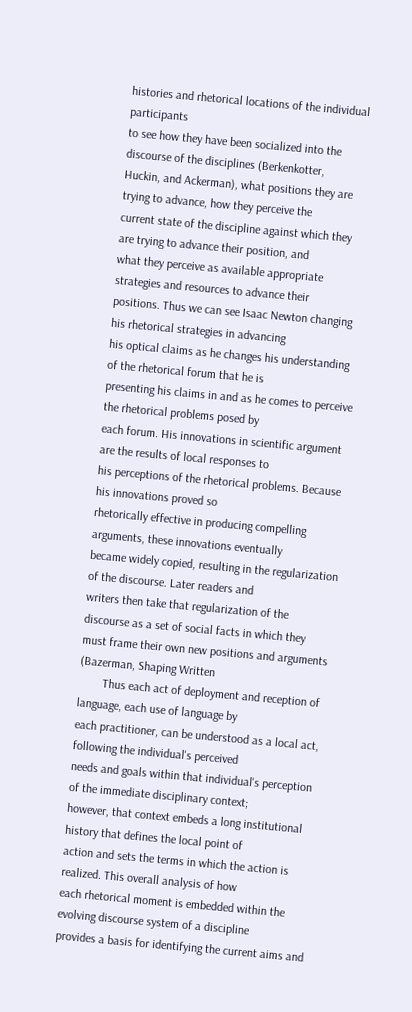histories and rhetorical locations of the individual participants
to see how they have been socialized into the discourse of the disciplines (Berkenkotter,
Huckin, and Ackerman), what positions they are trying to advance, how they perceive the
current state of the discipline against which they are trying to advance their position, and
what they perceive as available appropriate strategies and resources to advance their
positions. Thus we can see Isaac Newton changing his rhetorical strategies in advancing
his optical claims as he changes his understanding of the rhetorical forum that he is
presenting his claims in and as he comes to perceive the rhetorical problems posed by
each forum. His innovations in scientific argument are the results of local responses to
his perceptions of the rhetorical problems. Because his innovations proved so
rhetorically effective in producing compelling arguments, these innovations eventually
became widely copied, resulting in the regularization of the discourse. Later readers and
writers then take that regularization of the discourse as a set of social facts in which they
must frame their own new positions and arguments (Bazerman, Shaping Written
        Thus each act of deployment and reception of language, each use of language by
each practitioner, can be understood as a local act, following the individual's perceived
needs and goals within that individual's perception of the immediate disciplinary context;
however, that context embeds a long institutional history that defines the local point of
action and sets the terms in which the action is realized. This overall analysis of how
each rhetorical moment is embedded within the evolving discourse system of a discipline
provides a basis for identifying the current aims and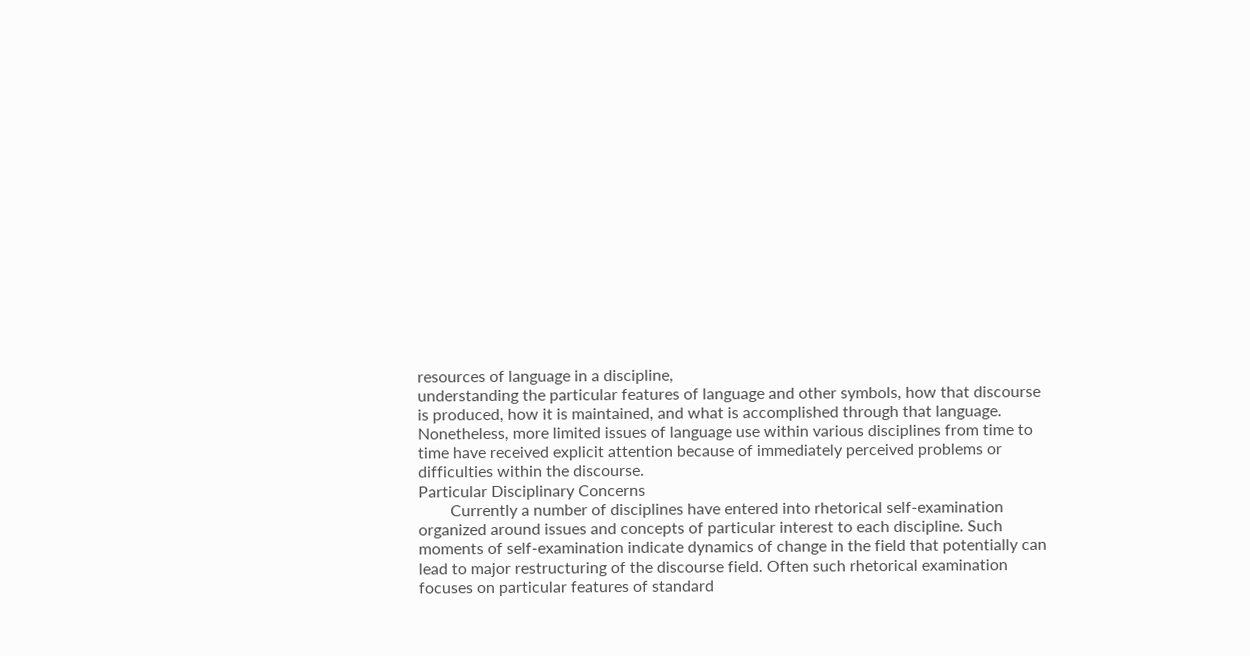resources of language in a discipline,
understanding the particular features of language and other symbols, how that discourse
is produced, how it is maintained, and what is accomplished through that language.
Nonetheless, more limited issues of language use within various disciplines from time to
time have received explicit attention because of immediately perceived problems or
difficulties within the discourse.
Particular Disciplinary Concerns
        Currently a number of disciplines have entered into rhetorical self-examination
organized around issues and concepts of particular interest to each discipline. Such
moments of self-examination indicate dynamics of change in the field that potentially can
lead to major restructuring of the discourse field. Often such rhetorical examination
focuses on particular features of standard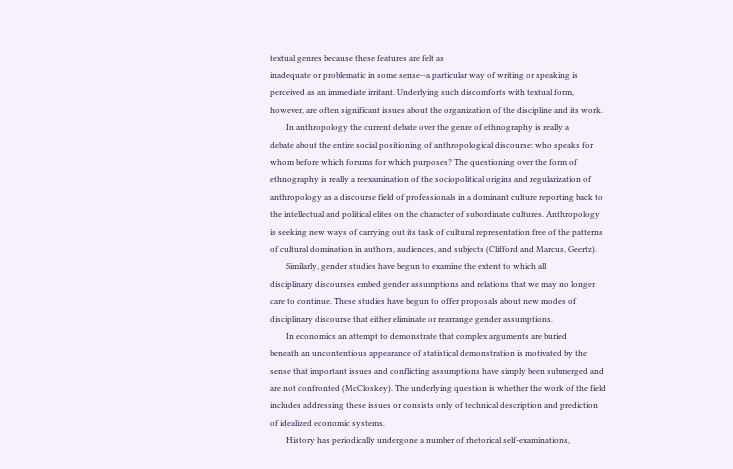textual genres because these features are felt as
inadequate or problematic in some sense--a particular way of writing or speaking is
perceived as an immediate irritant. Underlying such discomforts with textual form,
however, are often significant issues about the organization of the discipline and its work.
        In anthropology the current debate over the genre of ethnography is really a
debate about the entire social positioning of anthropological discourse: who speaks for
whom before which forums for which purposes? The questioning over the form of
ethnography is really a reexamination of the sociopolitical origins and regularization of
anthropology as a discourse field of professionals in a dominant culture reporting back to
the intellectual and political elites on the character of subordinate cultures. Anthropology
is seeking new ways of carrying out its task of cultural representation free of the patterns
of cultural domination in authors, audiences, and subjects (Clifford and Marcus, Geertz).
        Similarly, gender studies have begun to examine the extent to which all
disciplinary discourses embed gender assumptions and relations that we may no longer
care to continue. These studies have begun to offer proposals about new modes of
disciplinary discourse that either eliminate or rearrange gender assumptions.
        In economics an attempt to demonstrate that complex arguments are buried
beneath an uncontentious appearance of statistical demonstration is motivated by the
sense that important issues and conflicting assumptions have simply been submerged and
are not confronted (McCloskey). The underlying question is whether the work of the field
includes addressing these issues or consists only of technical description and prediction
of idealized economic systems.
        History has periodically undergone a number of rhetorical self-examinations,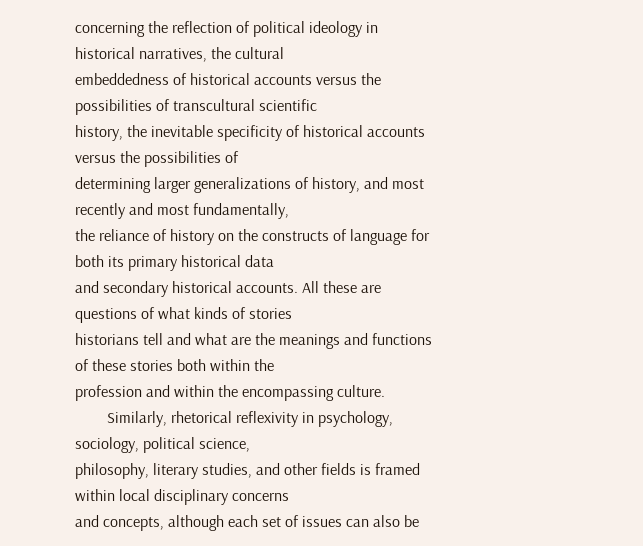concerning the reflection of political ideology in historical narratives, the cultural
embeddedness of historical accounts versus the possibilities of transcultural scientific
history, the inevitable specificity of historical accounts versus the possibilities of
determining larger generalizations of history, and most recently and most fundamentally,
the reliance of history on the constructs of language for both its primary historical data
and secondary historical accounts. All these are questions of what kinds of stories
historians tell and what are the meanings and functions of these stories both within the
profession and within the encompassing culture.
        Similarly, rhetorical reflexivity in psychology, sociology, political science,
philosophy, literary studies, and other fields is framed within local disciplinary concerns
and concepts, although each set of issues can also be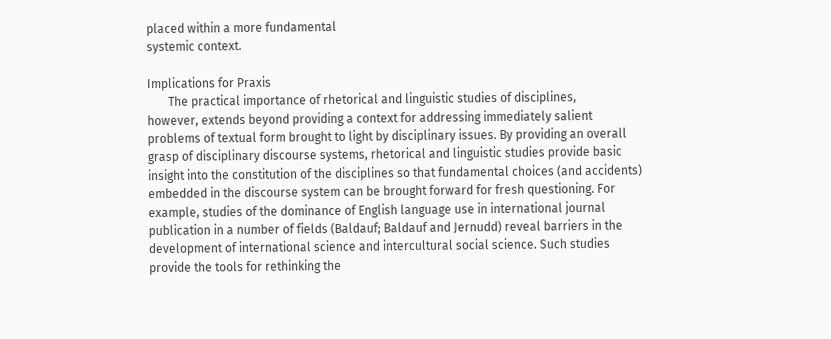placed within a more fundamental
systemic context.

Implications for Praxis
       The practical importance of rhetorical and linguistic studies of disciplines,
however, extends beyond providing a context for addressing immediately salient
problems of textual form brought to light by disciplinary issues. By providing an overall
grasp of disciplinary discourse systems, rhetorical and linguistic studies provide basic
insight into the constitution of the disciplines so that fundamental choices (and accidents)
embedded in the discourse system can be brought forward for fresh questioning. For
example, studies of the dominance of English language use in international journal
publication in a number of fields (Baldauf; Baldauf and Jernudd) reveal barriers in the
development of international science and intercultural social science. Such studies
provide the tools for rethinking the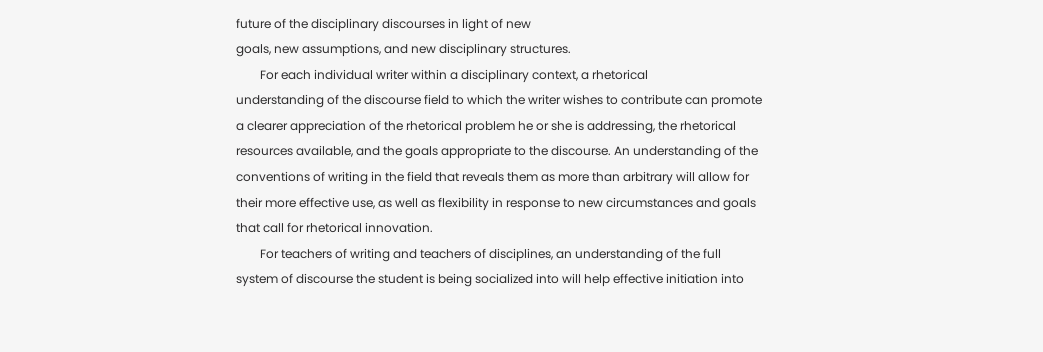future of the disciplinary discourses in light of new
goals, new assumptions, and new disciplinary structures.
        For each individual writer within a disciplinary context, a rhetorical
understanding of the discourse field to which the writer wishes to contribute can promote
a clearer appreciation of the rhetorical problem he or she is addressing, the rhetorical
resources available, and the goals appropriate to the discourse. An understanding of the
conventions of writing in the field that reveals them as more than arbitrary will allow for
their more effective use, as well as flexibility in response to new circumstances and goals
that call for rhetorical innovation.
        For teachers of writing and teachers of disciplines, an understanding of the full
system of discourse the student is being socialized into will help effective initiation into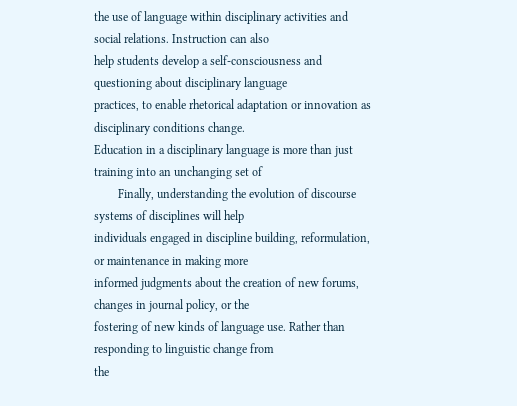the use of language within disciplinary activities and social relations. Instruction can also
help students develop a self-consciousness and questioning about disciplinary language
practices, to enable rhetorical adaptation or innovation as disciplinary conditions change.
Education in a disciplinary language is more than just training into an unchanging set of
        Finally, understanding the evolution of discourse systems of disciplines will help
individuals engaged in discipline building, reformulation, or maintenance in making more
informed judgments about the creation of new forums, changes in journal policy, or the
fostering of new kinds of language use. Rather than responding to linguistic change from
the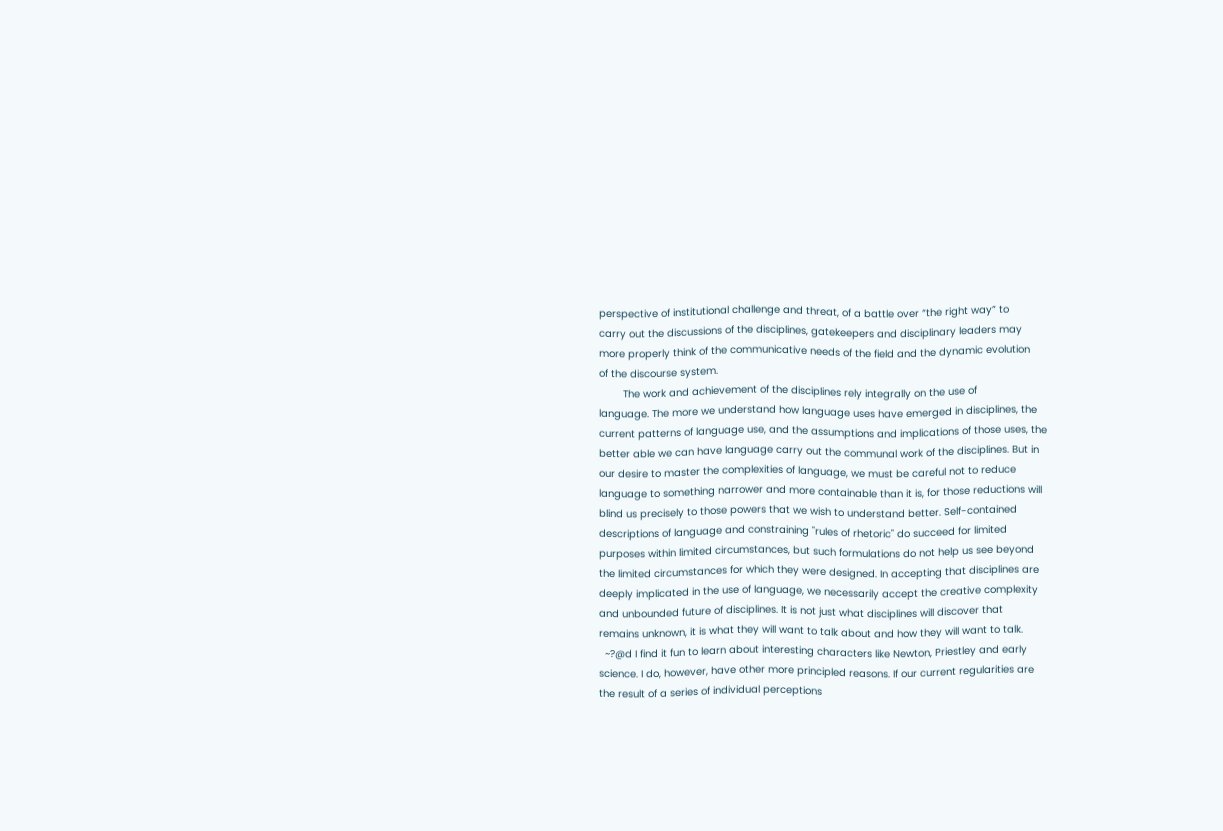perspective of institutional challenge and threat, of a battle over “the right way” to
carry out the discussions of the disciplines, gatekeepers and disciplinary leaders may
more properly think of the communicative needs of the field and the dynamic evolution
of the discourse system.
        The work and achievement of the disciplines rely integrally on the use of
language. The more we understand how language uses have emerged in disciplines, the
current patterns of language use, and the assumptions and implications of those uses, the
better able we can have language carry out the communal work of the disciplines. But in
our desire to master the complexities of language, we must be careful not to reduce
language to something narrower and more containable than it is, for those reductions will
blind us precisely to those powers that we wish to understand better. Self-contained
descriptions of language and constraining "rules of rhetoric" do succeed for limited
purposes within limited circumstances, but such formulations do not help us see beyond
the limited circumstances for which they were designed. In accepting that disciplines are
deeply implicated in the use of language, we necessarily accept the creative complexity
and unbounded future of disciplines. It is not just what disciplines will discover that
remains unknown, it is what they will want to talk about and how they will want to talk.
  ~?@d I find it fun to learn about interesting characters like Newton, Priestley and early
science. I do, however, have other more principled reasons. If our current regularities are
the result of a series of individual perceptions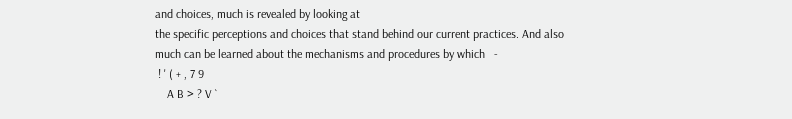and choices, much is revealed by looking at
the specific perceptions and choices that stand behind our current practices. And also
much can be learned about the mechanisms and procedures by which   -
 ! ' ( + , 7 9
    A B > ? V `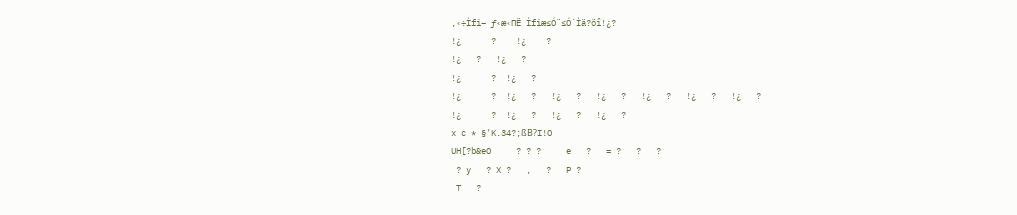‚‹÷Ìfi– ƒ‹æ‹∏Ë Ìfiæ≤Ó¨≤Ó˙Ìä?öî!¿?
!¿      ?    !¿    ?
!¿   ?   !¿   ?
!¿      ?  !¿   ?
!¿      ?  !¿   ?   !¿   ?   !¿   ?   !¿   ?   !¿   ?   !¿   ?
!¿      ?  !¿   ?   !¿   ?   !¿   ?
x c * §'K.34?;ßB?I!O
UH[?b&eO     ? ? ?     e   ?   = ?   ?   ?
 ? y   ? X ?   ,   ?   P ?
 T   ?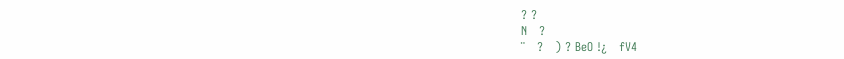? ?
N   ?
¨   ?   ) ? BeO !¿   fV4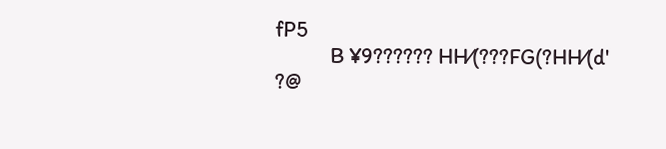fP5
           B ¥9?????? HH⁄(???FG(?HH⁄(d'
?@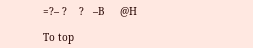=?– ?    ?   –B     @H

To top